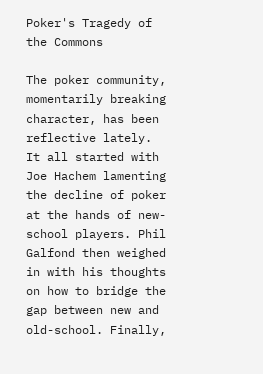Poker's Tragedy of the Commons

The poker community, momentarily breaking character, has been reflective lately. It all started with Joe Hachem lamenting the decline of poker at the hands of new-school players. Phil Galfond then weighed in with his thoughts on how to bridge the gap between new and old-school. Finally,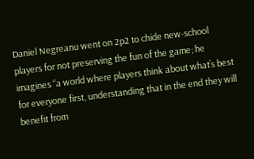Daniel Negreanu went on 2p2 to chide new-school players for not preserving the fun of the game; he imagines “a world where players think about what’s best for everyone first, understanding that in the end they will benefit from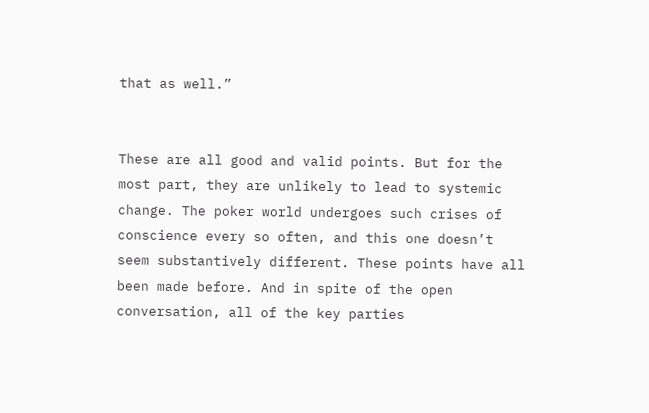that as well.”


These are all good and valid points. But for the most part, they are unlikely to lead to systemic change. The poker world undergoes such crises of conscience every so often, and this one doesn’t seem substantively different. These points have all been made before. And in spite of the open conversation, all of the key parties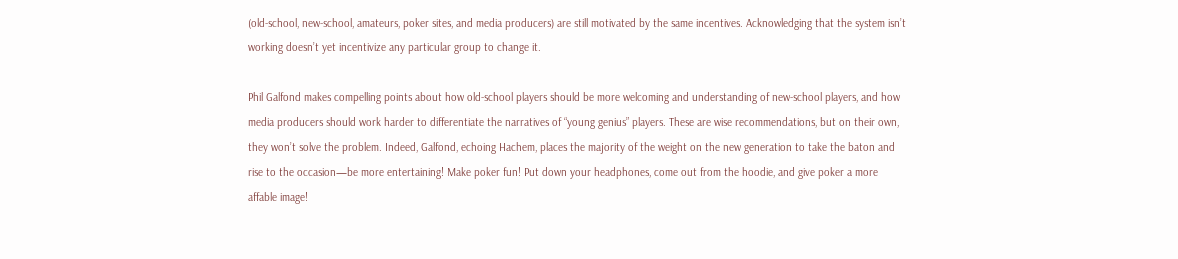(old-school, new-school, amateurs, poker sites, and media producers) are still motivated by the same incentives. Acknowledging that the system isn’t working doesn’t yet incentivize any particular group to change it.

Phil Galfond makes compelling points about how old-school players should be more welcoming and understanding of new-school players, and how media producers should work harder to differentiate the narratives of “young genius” players. These are wise recommendations, but on their own, they won’t solve the problem. Indeed, Galfond, echoing Hachem, places the majority of the weight on the new generation to take the baton and rise to the occasion—be more entertaining! Make poker fun! Put down your headphones, come out from the hoodie, and give poker a more affable image!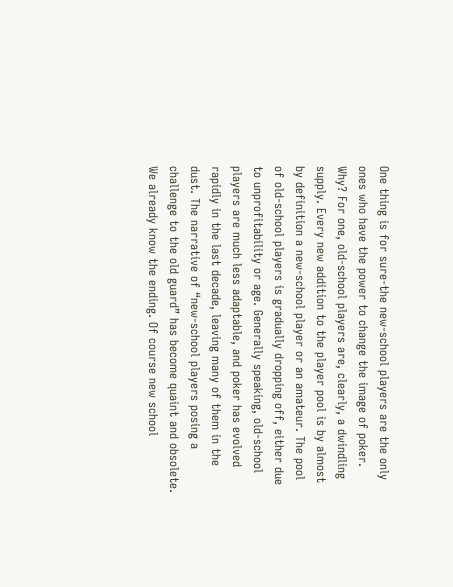One thing is for sure-the new-school players are the only ones who have the power to change the image of poker. Why? For one, old-school players are, clearly, a dwindling supply. Every new addition to the player pool is by almost by definition a new-school player or an amateur. The pool of old-school players is gradually dropping off, either due to unprofitability or age. Generally speaking, old-school players are much less adaptable, and poker has evolved rapidly in the last decade, leaving many of them in the dust. The narrative of “new-school players posing a challenge to the old guard” has become quaint and obsolete. We already know the ending. Of course new school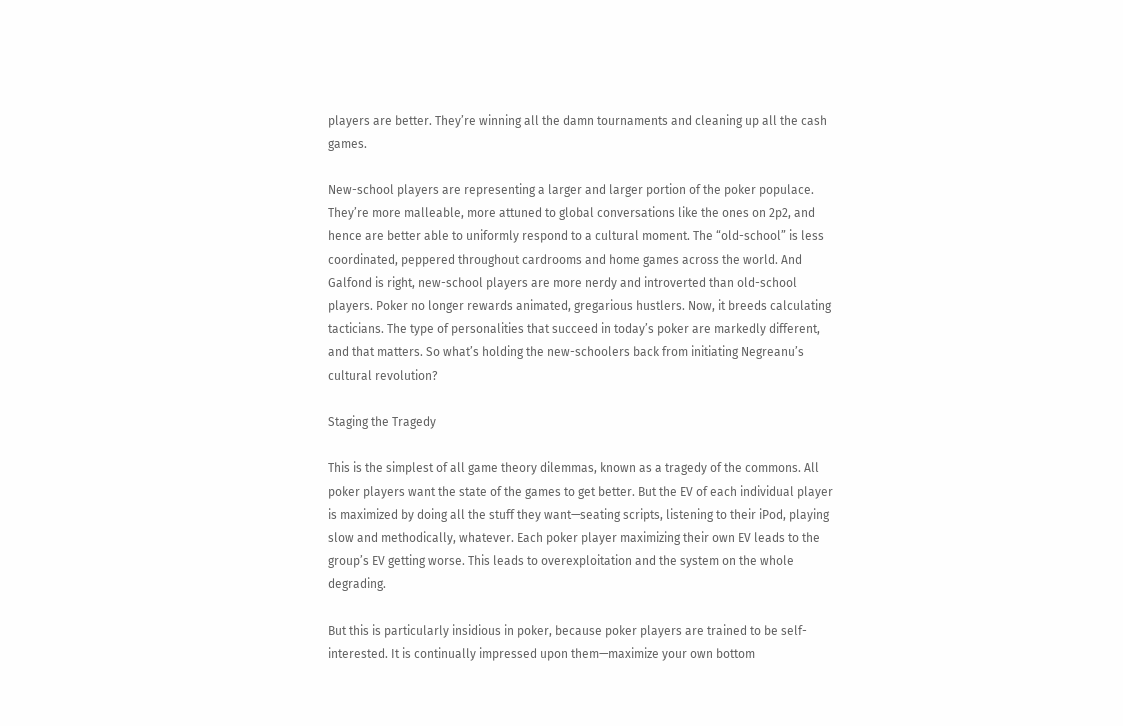players are better. They’re winning all the damn tournaments and cleaning up all the cash games.

New-school players are representing a larger and larger portion of the poker populace. They’re more malleable, more attuned to global conversations like the ones on 2p2, and hence are better able to uniformly respond to a cultural moment. The “old-school” is less coordinated, peppered throughout cardrooms and home games across the world. And Galfond is right, new-school players are more nerdy and introverted than old-school players. Poker no longer rewards animated, gregarious hustlers. Now, it breeds calculating tacticians. The type of personalities that succeed in today’s poker are markedly different, and that matters. So what’s holding the new-schoolers back from initiating Negreanu’s cultural revolution?

Staging the Tragedy

This is the simplest of all game theory dilemmas, known as a tragedy of the commons. All poker players want the state of the games to get better. But the EV of each individual player is maximized by doing all the stuff they want—seating scripts, listening to their iPod, playing slow and methodically, whatever. Each poker player maximizing their own EV leads to the group’s EV getting worse. This leads to overexploitation and the system on the whole degrading.

But this is particularly insidious in poker, because poker players are trained to be self-interested. It is continually impressed upon them—maximize your own bottom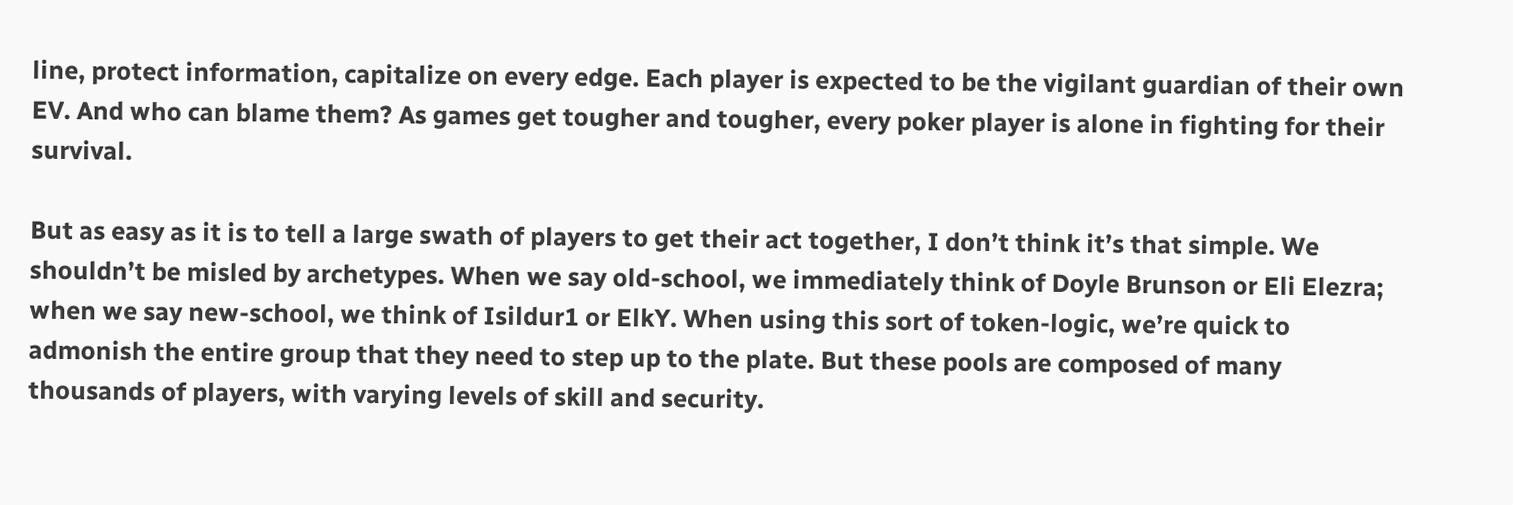line, protect information, capitalize on every edge. Each player is expected to be the vigilant guardian of their own EV. And who can blame them? As games get tougher and tougher, every poker player is alone in fighting for their survival.

But as easy as it is to tell a large swath of players to get their act together, I don’t think it’s that simple. We shouldn’t be misled by archetypes. When we say old-school, we immediately think of Doyle Brunson or Eli Elezra; when we say new-school, we think of Isildur1 or ElkY. When using this sort of token-logic, we’re quick to admonish the entire group that they need to step up to the plate. But these pools are composed of many thousands of players, with varying levels of skill and security.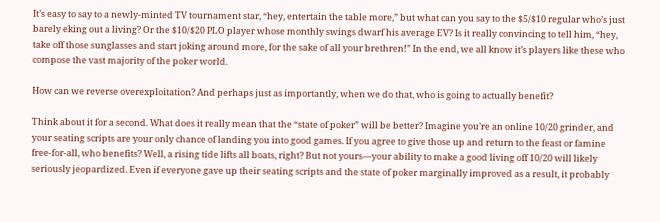It’s easy to say to a newly-minted TV tournament star, “hey, entertain the table more,” but what can you say to the $5/$10 regular who’s just barely eking out a living? Or the $10/$20 PLO player whose monthly swings dwarf his average EV? Is it really convincing to tell him, “hey, take off those sunglasses and start joking around more, for the sake of all your brethren!” In the end, we all know it’s players like these who compose the vast majority of the poker world.

How can we reverse overexploitation? And perhaps just as importantly, when we do that, who is going to actually benefit?

Think about it for a second. What does it really mean that the “state of poker” will be better? Imagine you’re an online 10/20 grinder, and your seating scripts are your only chance of landing you into good games. If you agree to give those up and return to the feast or famine free-for-all, who benefits? Well, a rising tide lifts all boats, right? But not yours—your ability to make a good living off 10/20 will likely seriously jeopardized. Even if everyone gave up their seating scripts and the state of poker marginally improved as a result, it probably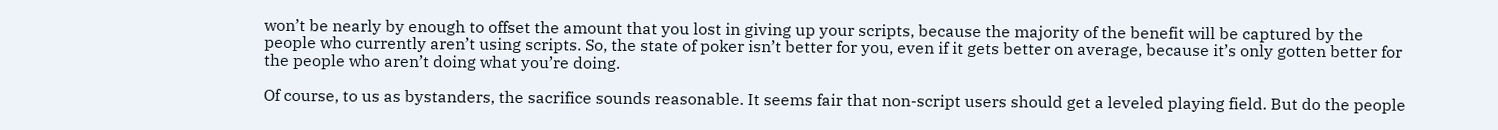won’t be nearly by enough to offset the amount that you lost in giving up your scripts, because the majority of the benefit will be captured by the people who currently aren’t using scripts. So, the state of poker isn’t better for you, even if it gets better on average, because it’s only gotten better for the people who aren’t doing what you’re doing.

Of course, to us as bystanders, the sacrifice sounds reasonable. It seems fair that non-script users should get a leveled playing field. But do the people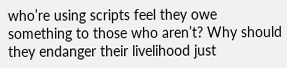who’re using scripts feel they owe something to those who aren’t? Why should they endanger their livelihood just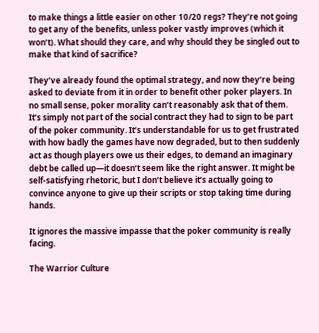to make things a little easier on other 10/20 regs? They’re not going to get any of the benefits, unless poker vastly improves (which it won’t). What should they care, and why should they be singled out to make that kind of sacrifice?

They’ve already found the optimal strategy, and now they’re being asked to deviate from it in order to benefit other poker players. In no small sense, poker morality can’t reasonably ask that of them. It’s simply not part of the social contract they had to sign to be part of the poker community. It’s understandable for us to get frustrated with how badly the games have now degraded, but to then suddenly act as though players owe us their edges, to demand an imaginary debt be called up—it doesn’t seem like the right answer. It might be self-satisfying rhetoric, but I don’t believe it’s actually going to convince anyone to give up their scripts or stop taking time during hands.

It ignores the massive impasse that the poker community is really facing.

The Warrior Culture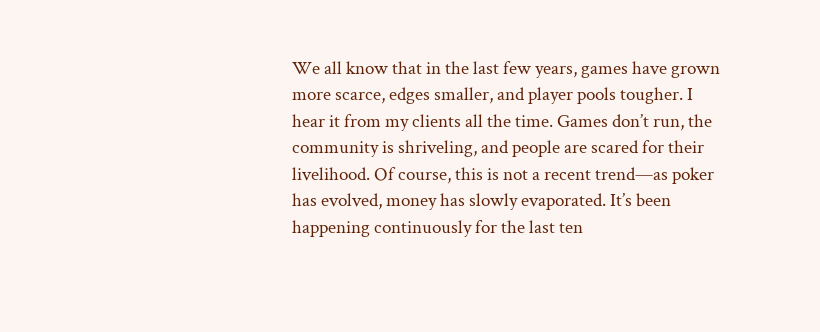We all know that in the last few years, games have grown more scarce, edges smaller, and player pools tougher. I hear it from my clients all the time. Games don’t run, the community is shriveling, and people are scared for their livelihood. Of course, this is not a recent trend—as poker has evolved, money has slowly evaporated. It’s been happening continuously for the last ten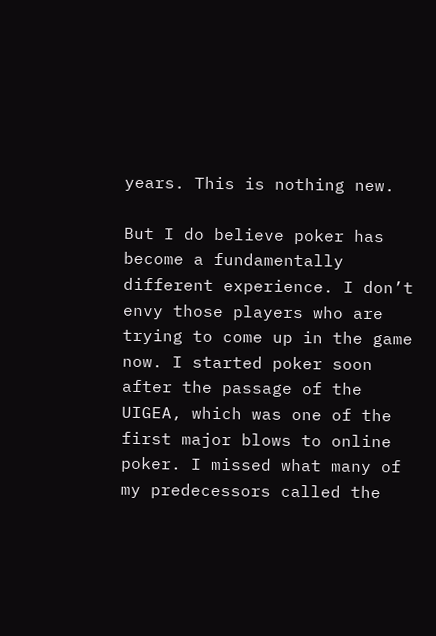years. This is nothing new.

But I do believe poker has become a fundamentally different experience. I don’t envy those players who are trying to come up in the game now. I started poker soon after the passage of the UIGEA, which was one of the first major blows to online poker. I missed what many of my predecessors called the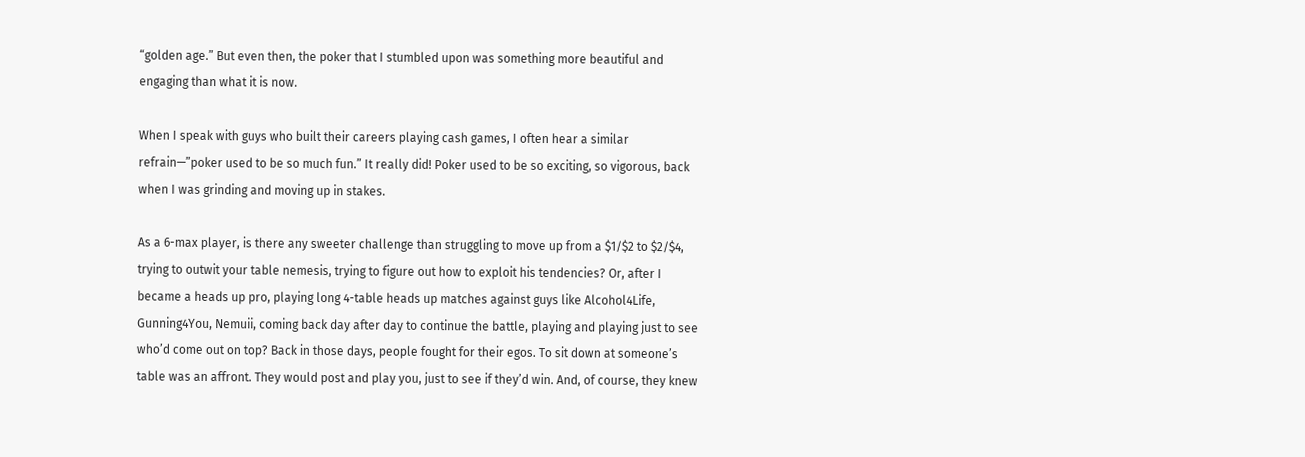“golden age.” But even then, the poker that I stumbled upon was something more beautiful and engaging than what it is now.

When I speak with guys who built their careers playing cash games, I often hear a similar refrain—”poker used to be so much fun.” It really did! Poker used to be so exciting, so vigorous, back when I was grinding and moving up in stakes.

As a 6-max player, is there any sweeter challenge than struggling to move up from a $1/$2 to $2/$4, trying to outwit your table nemesis, trying to figure out how to exploit his tendencies? Or, after I became a heads up pro, playing long 4-table heads up matches against guys like Alcohol4Life, Gunning4You, Nemuii, coming back day after day to continue the battle, playing and playing just to see who’d come out on top? Back in those days, people fought for their egos. To sit down at someone’s table was an affront. They would post and play you, just to see if they’d win. And, of course, they knew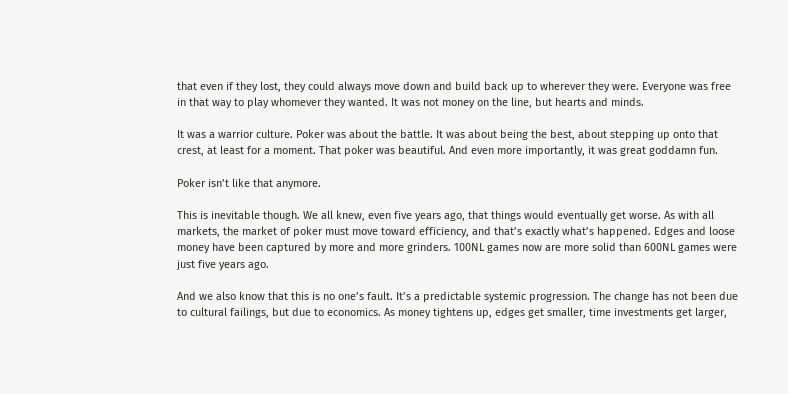that even if they lost, they could always move down and build back up to wherever they were. Everyone was free in that way to play whomever they wanted. It was not money on the line, but hearts and minds.

It was a warrior culture. Poker was about the battle. It was about being the best, about stepping up onto that crest, at least for a moment. That poker was beautiful. And even more importantly, it was great goddamn fun.

Poker isn’t like that anymore.

This is inevitable though. We all knew, even five years ago, that things would eventually get worse. As with all markets, the market of poker must move toward efficiency, and that’s exactly what’s happened. Edges and loose money have been captured by more and more grinders. 100NL games now are more solid than 600NL games were just five years ago.

And we also know that this is no one’s fault. It’s a predictable systemic progression. The change has not been due to cultural failings, but due to economics. As money tightens up, edges get smaller, time investments get larger,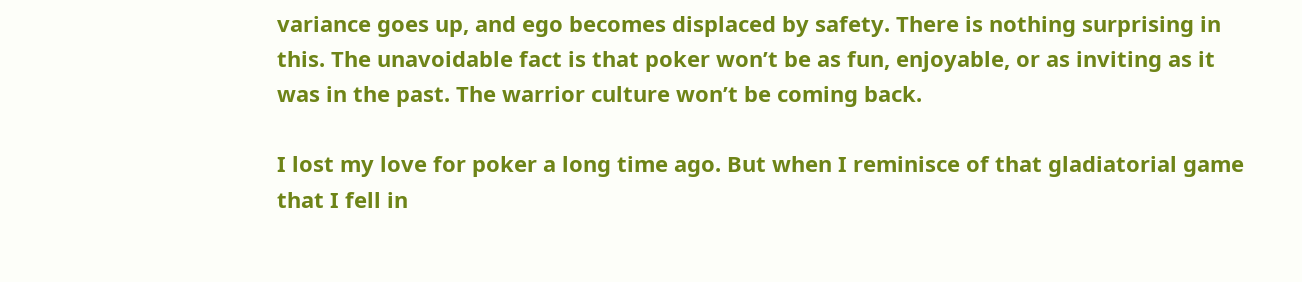variance goes up, and ego becomes displaced by safety. There is nothing surprising in this. The unavoidable fact is that poker won’t be as fun, enjoyable, or as inviting as it was in the past. The warrior culture won’t be coming back.

I lost my love for poker a long time ago. But when I reminisce of that gladiatorial game that I fell in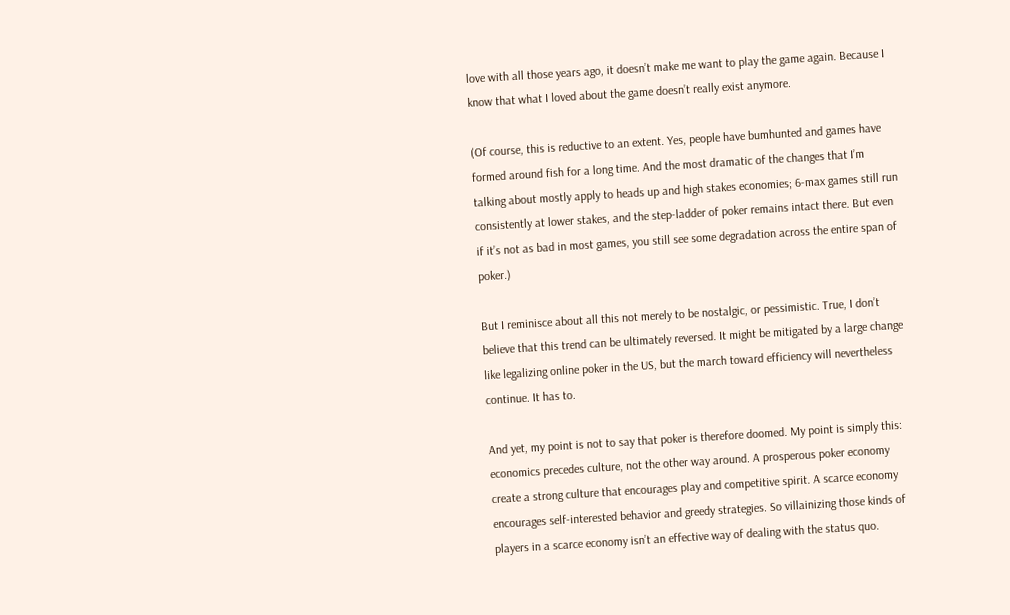love with all those years ago, it doesn’t make me want to play the game again. Because I know that what I loved about the game doesn’t really exist anymore.

(Of course, this is reductive to an extent. Yes, people have bumhunted and games have formed around fish for a long time. And the most dramatic of the changes that I’m talking about mostly apply to heads up and high stakes economies; 6-max games still run consistently at lower stakes, and the step-ladder of poker remains intact there. But even if it’s not as bad in most games, you still see some degradation across the entire span of poker.)

But I reminisce about all this not merely to be nostalgic, or pessimistic. True, I don’t believe that this trend can be ultimately reversed. It might be mitigated by a large change like legalizing online poker in the US, but the march toward efficiency will nevertheless continue. It has to.

And yet, my point is not to say that poker is therefore doomed. My point is simply this: economics precedes culture, not the other way around. A prosperous poker economy create a strong culture that encourages play and competitive spirit. A scarce economy encourages self-interested behavior and greedy strategies. So villainizing those kinds of players in a scarce economy isn’t an effective way of dealing with the status quo.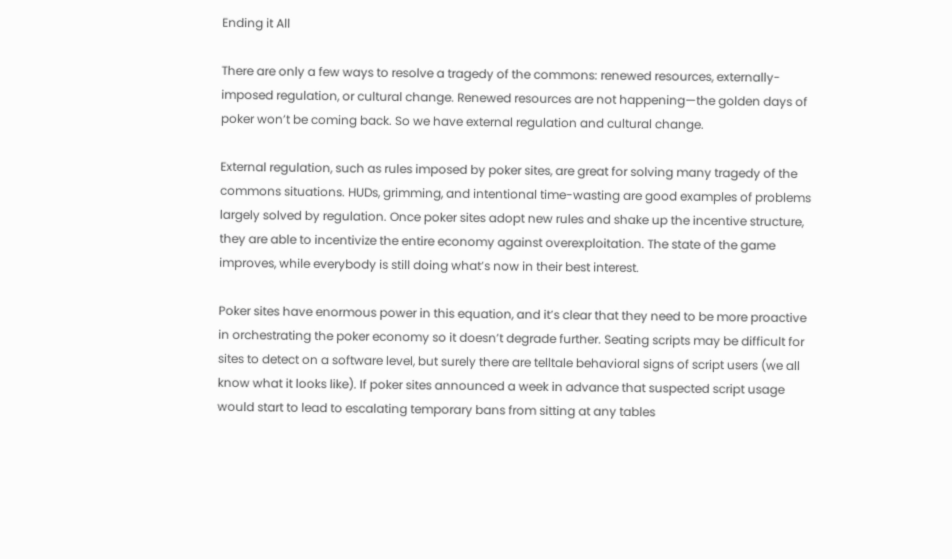Ending it All

There are only a few ways to resolve a tragedy of the commons: renewed resources, externally-imposed regulation, or cultural change. Renewed resources are not happening—the golden days of poker won’t be coming back. So we have external regulation and cultural change.

External regulation, such as rules imposed by poker sites, are great for solving many tragedy of the commons situations. HUDs, grimming, and intentional time-wasting are good examples of problems largely solved by regulation. Once poker sites adopt new rules and shake up the incentive structure, they are able to incentivize the entire economy against overexploitation. The state of the game improves, while everybody is still doing what’s now in their best interest.

Poker sites have enormous power in this equation, and it’s clear that they need to be more proactive in orchestrating the poker economy so it doesn’t degrade further. Seating scripts may be difficult for sites to detect on a software level, but surely there are telltale behavioral signs of script users (we all know what it looks like). If poker sites announced a week in advance that suspected script usage would start to lead to escalating temporary bans from sitting at any tables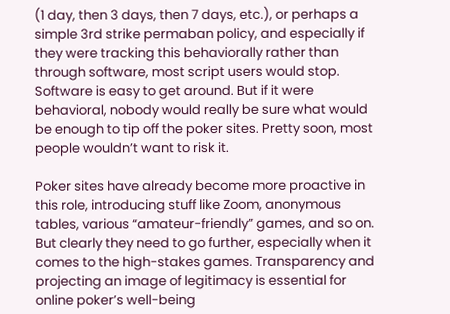(1 day, then 3 days, then 7 days, etc.), or perhaps a simple 3rd strike permaban policy, and especially if they were tracking this behaviorally rather than through software, most script users would stop. Software is easy to get around. But if it were behavioral, nobody would really be sure what would be enough to tip off the poker sites. Pretty soon, most people wouldn’t want to risk it.

Poker sites have already become more proactive in this role, introducing stuff like Zoom, anonymous tables, various “amateur-friendly” games, and so on. But clearly they need to go further, especially when it comes to the high-stakes games. Transparency and projecting an image of legitimacy is essential for online poker’s well-being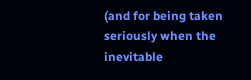(and for being taken seriously when the inevitable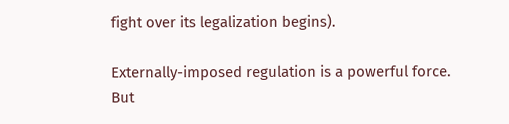fight over its legalization begins).

Externally-imposed regulation is a powerful force. But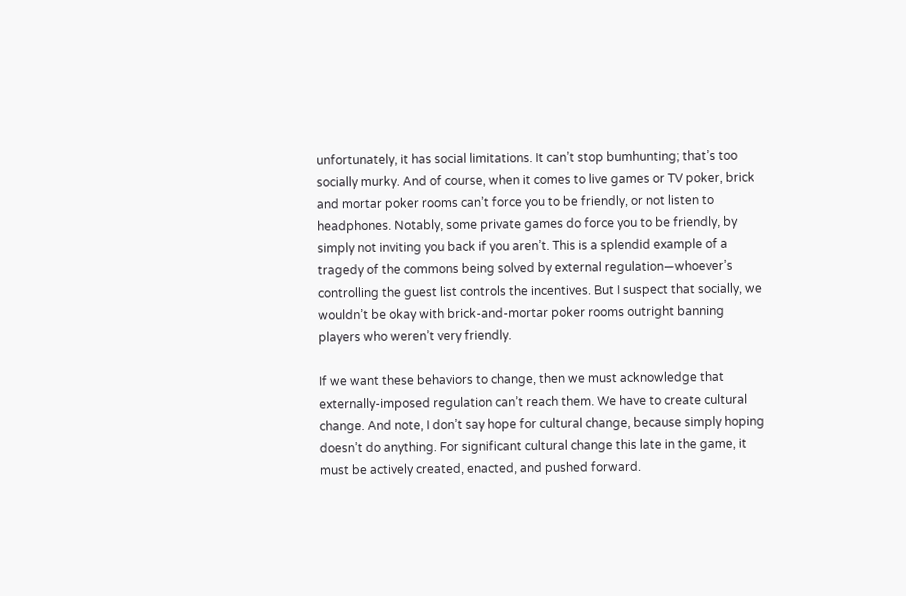unfortunately, it has social limitations. It can’t stop bumhunting; that’s too socially murky. And of course, when it comes to live games or TV poker, brick and mortar poker rooms can’t force you to be friendly, or not listen to headphones. Notably, some private games do force you to be friendly, by simply not inviting you back if you aren’t. This is a splendid example of a tragedy of the commons being solved by external regulation—whoever’s controlling the guest list controls the incentives. But I suspect that socially, we wouldn’t be okay with brick-and-mortar poker rooms outright banning players who weren’t very friendly.

If we want these behaviors to change, then we must acknowledge that externally-imposed regulation can’t reach them. We have to create cultural change. And note, I don’t say hope for cultural change, because simply hoping doesn’t do anything. For significant cultural change this late in the game, it must be actively created, enacted, and pushed forward.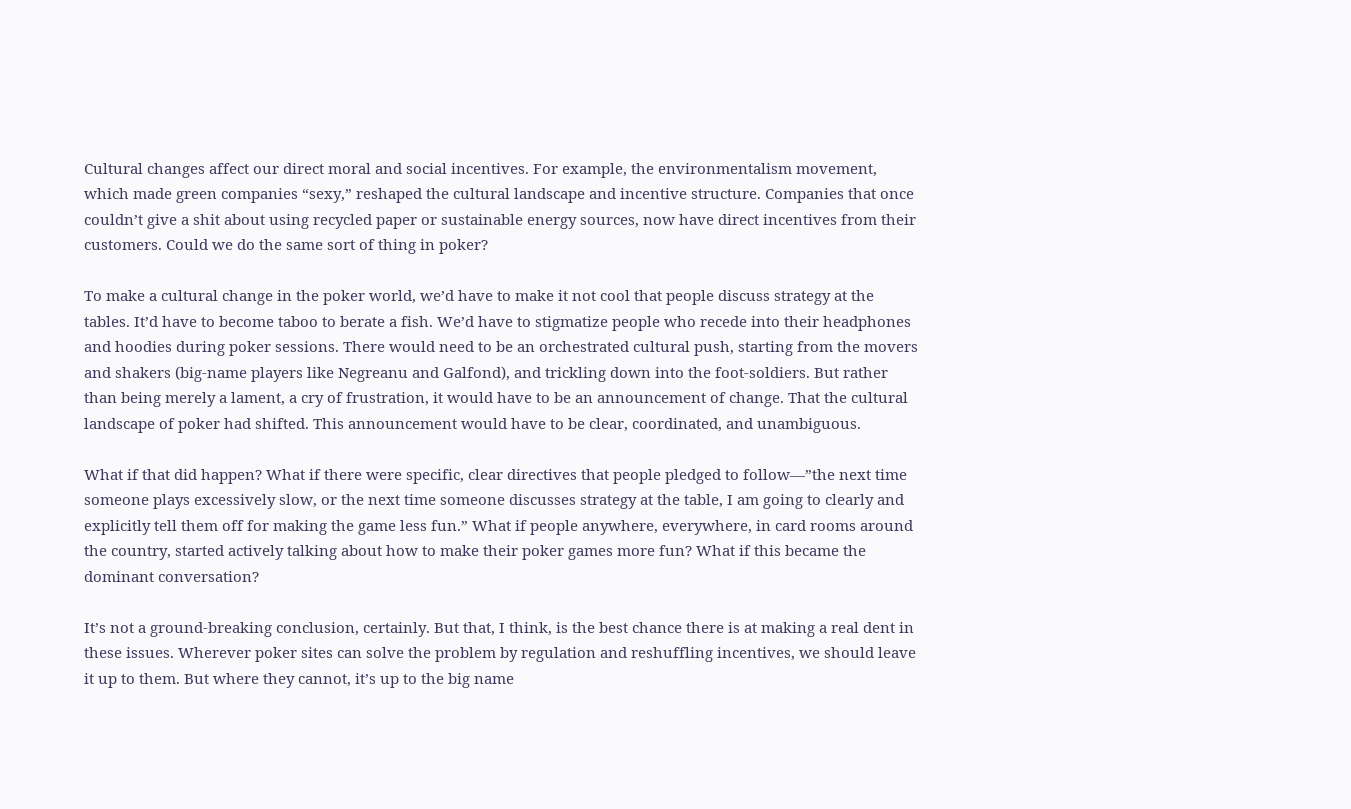Cultural changes affect our direct moral and social incentives. For example, the environmentalism movement, which made green companies “sexy,” reshaped the cultural landscape and incentive structure. Companies that once couldn’t give a shit about using recycled paper or sustainable energy sources, now have direct incentives from their customers. Could we do the same sort of thing in poker?

To make a cultural change in the poker world, we’d have to make it not cool that people discuss strategy at the tables. It’d have to become taboo to berate a fish. We’d have to stigmatize people who recede into their headphones and hoodies during poker sessions. There would need to be an orchestrated cultural push, starting from the movers and shakers (big-name players like Negreanu and Galfond), and trickling down into the foot-soldiers. But rather than being merely a lament, a cry of frustration, it would have to be an announcement of change. That the cultural landscape of poker had shifted. This announcement would have to be clear, coordinated, and unambiguous.

What if that did happen? What if there were specific, clear directives that people pledged to follow—”the next time someone plays excessively slow, or the next time someone discusses strategy at the table, I am going to clearly and explicitly tell them off for making the game less fun.” What if people anywhere, everywhere, in card rooms around the country, started actively talking about how to make their poker games more fun? What if this became the dominant conversation?

It’s not a ground-breaking conclusion, certainly. But that, I think, is the best chance there is at making a real dent in these issues. Wherever poker sites can solve the problem by regulation and reshuffling incentives, we should leave it up to them. But where they cannot, it’s up to the big name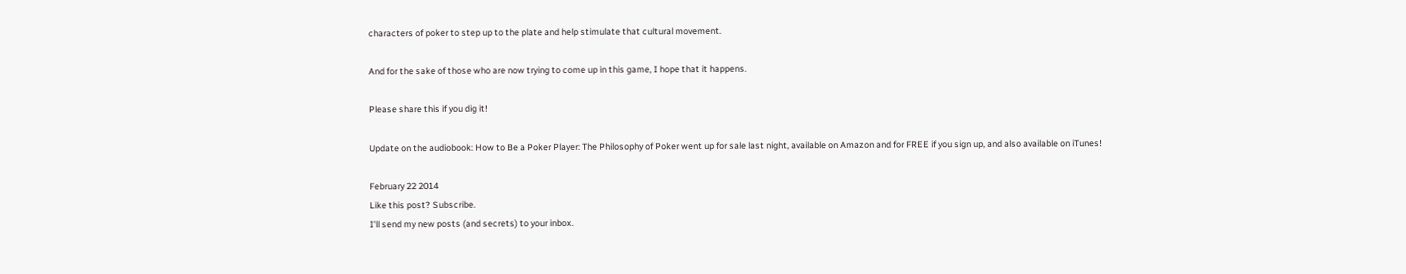characters of poker to step up to the plate and help stimulate that cultural movement.

And for the sake of those who are now trying to come up in this game, I hope that it happens.

Please share this if you dig it!

Update on the audiobook: How to Be a Poker Player: The Philosophy of Poker went up for sale last night, available on Amazon and for FREE if you sign up, and also available on iTunes!

February 22 2014
Like this post? Subscribe.
I'll send my new posts (and secrets) to your inbox.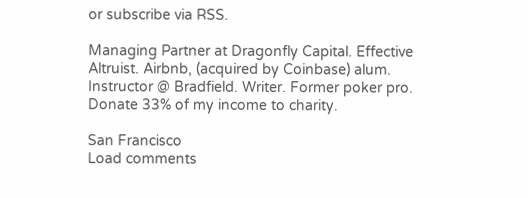or subscribe via RSS.

Managing Partner at Dragonfly Capital. Effective Altruist. Airbnb, (acquired by Coinbase) alum. Instructor @ Bradfield. Writer. Former poker pro. Donate 33% of my income to charity.

San Francisco
Load comments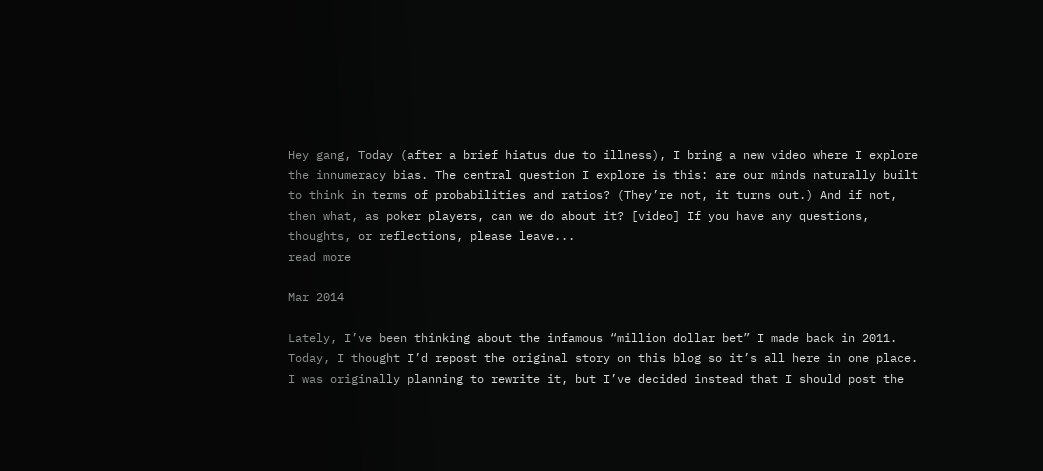Hey gang, Today (after a brief hiatus due to illness), I bring a new video where I explore the innumeracy bias. The central question I explore is this: are our minds naturally built to think in terms of probabilities and ratios? (They’re not, it turns out.) And if not, then what, as poker players, can we do about it? [video] If you have any questions, thoughts, or reflections, please leave...
read more

Mar 2014

Lately, I’ve been thinking about the infamous “million dollar bet” I made back in 2011. Today, I thought I’d repost the original story on this blog so it’s all here in one place. I was originally planning to rewrite it, but I’ve decided instead that I should post the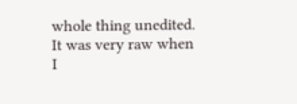whole thing unedited. It was very raw when I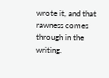wrote it, and that rawness comes through in the writing.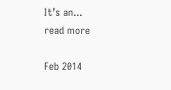It’s an...
read more

Feb 2014